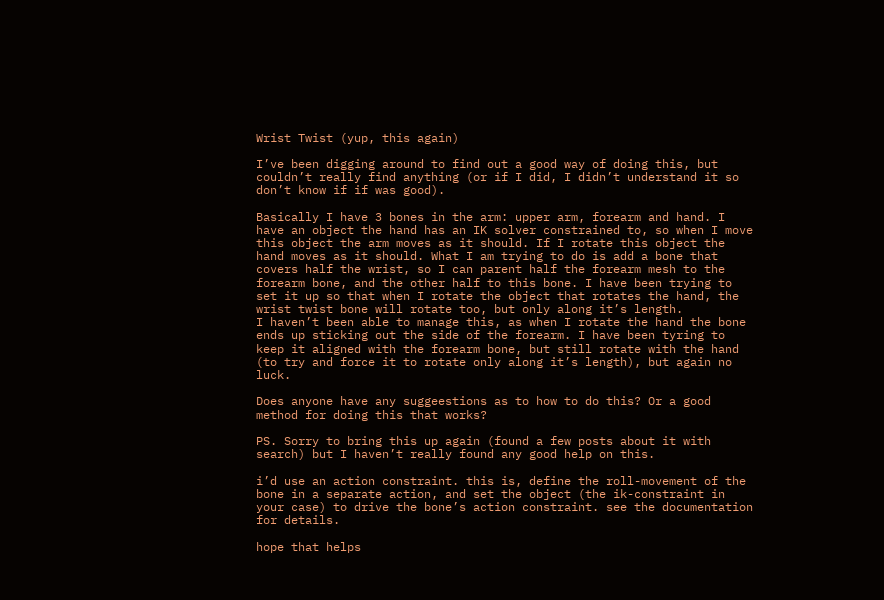Wrist Twist (yup, this again)

I’ve been digging around to find out a good way of doing this, but couldn’t really find anything (or if I did, I didn’t understand it so don’t know if if was good).

Basically I have 3 bones in the arm: upper arm, forearm and hand. I have an object the hand has an IK solver constrained to, so when I move this object the arm moves as it should. If I rotate this object the hand moves as it should. What I am trying to do is add a bone that covers half the wrist, so I can parent half the forearm mesh to the forearm bone, and the other half to this bone. I have been trying to set it up so that when I rotate the object that rotates the hand, the wrist twist bone will rotate too, but only along it’s length.
I haven’t been able to manage this, as when I rotate the hand the bone ends up sticking out the side of the forearm. I have been tyring to keep it aligned with the forearm bone, but still rotate with the hand (to try and force it to rotate only along it’s length), but again no luck.

Does anyone have any suggeestions as to how to do this? Or a good method for doing this that works?

PS. Sorry to bring this up again (found a few posts about it with search) but I haven’t really found any good help on this.

i’d use an action constraint. this is, define the roll-movement of the bone in a separate action, and set the object (the ik-constraint in your case) to drive the bone’s action constraint. see the documentation for details.

hope that helps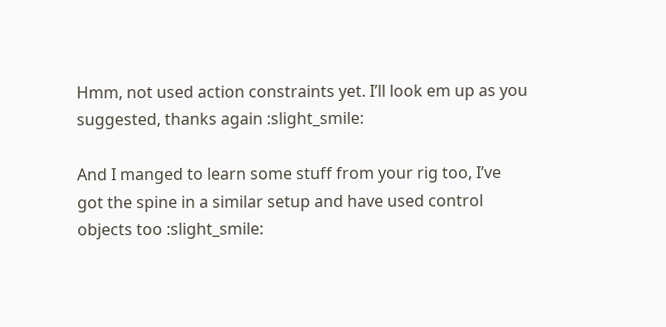Hmm, not used action constraints yet. I’ll look em up as you suggested, thanks again :slight_smile:

And I manged to learn some stuff from your rig too, I’ve got the spine in a similar setup and have used control objects too :slight_smile: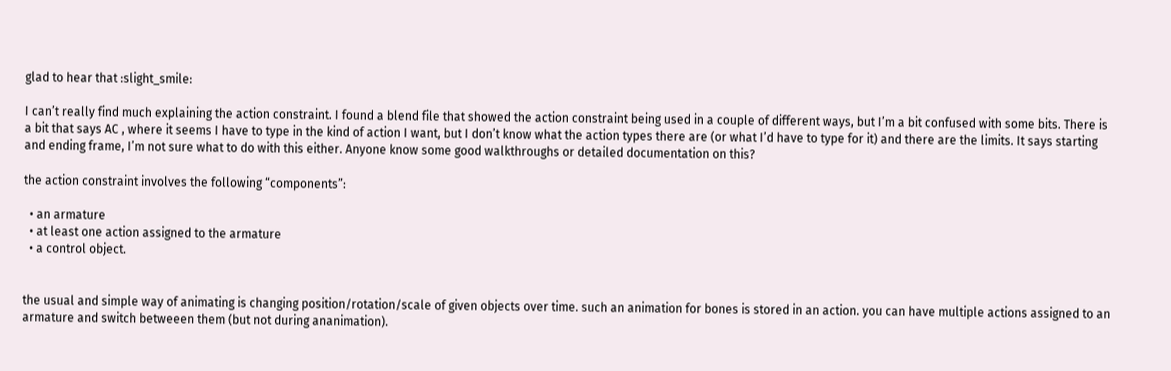glad to hear that :slight_smile:

I can’t really find much explaining the action constraint. I found a blend file that showed the action constraint being used in a couple of different ways, but I’m a bit confused with some bits. There is a bit that says AC , where it seems I have to type in the kind of action I want, but I don’t know what the action types there are (or what I’d have to type for it) and there are the limits. It says starting and ending frame, I’m not sure what to do with this either. Anyone know some good walkthroughs or detailed documentation on this?

the action constraint involves the following “components”:

  • an armature
  • at least one action assigned to the armature
  • a control object.


the usual and simple way of animating is changing position/rotation/scale of given objects over time. such an animation for bones is stored in an action. you can have multiple actions assigned to an armature and switch betweeen them (but not during ananimation).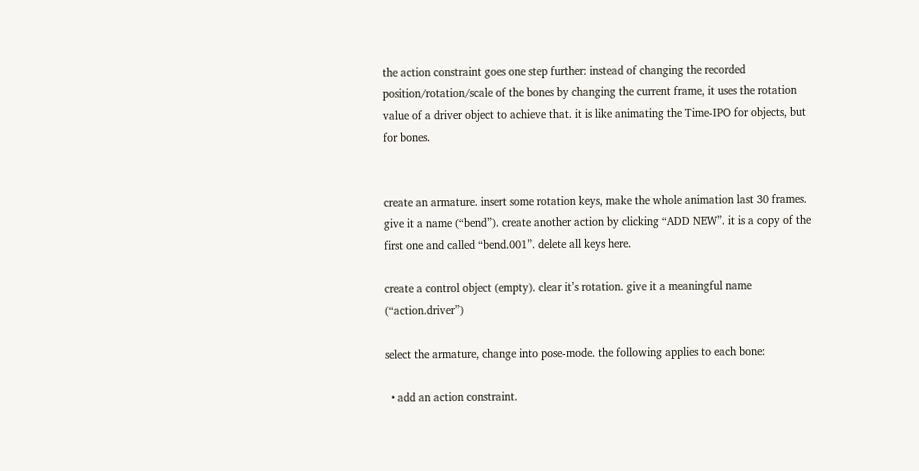the action constraint goes one step further: instead of changing the recorded position/rotation/scale of the bones by changing the current frame, it uses the rotation value of a driver object to achieve that. it is like animating the Time-IPO for objects, but for bones.


create an armature. insert some rotation keys, make the whole animation last 30 frames. give it a name (“bend”). create another action by clicking “ADD NEW”. it is a copy of the first one and called “bend.001”. delete all keys here.

create a control object (empty). clear it’s rotation. give it a meaningful name (“action.driver”)

select the armature, change into pose-mode. the following applies to each bone:

  • add an action constraint.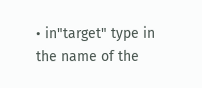• in"target" type in the name of the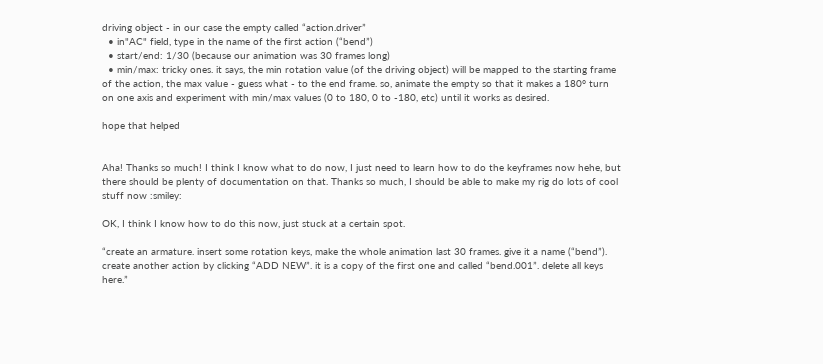driving object - in our case the empty called “action.driver”
  • in"AC" field, type in the name of the first action (“bend”)
  • start/end: 1/30 (because our animation was 30 frames long)
  • min/max: tricky ones. it says, the min rotation value (of the driving object) will be mapped to the starting frame of the action, the max value - guess what - to the end frame. so, animate the empty so that it makes a 180° turn on one axis and experiment with min/max values (0 to 180, 0 to -180, etc) until it works as desired.

hope that helped


Aha! Thanks so much! I think I know what to do now, I just need to learn how to do the keyframes now hehe, but there should be plenty of documentation on that. Thanks so much, I should be able to make my rig do lots of cool stuff now :smiley:

OK, I think I know how to do this now, just stuck at a certain spot.

“create an armature. insert some rotation keys, make the whole animation last 30 frames. give it a name (“bend”). create another action by clicking “ADD NEW”. it is a copy of the first one and called “bend.001”. delete all keys here.”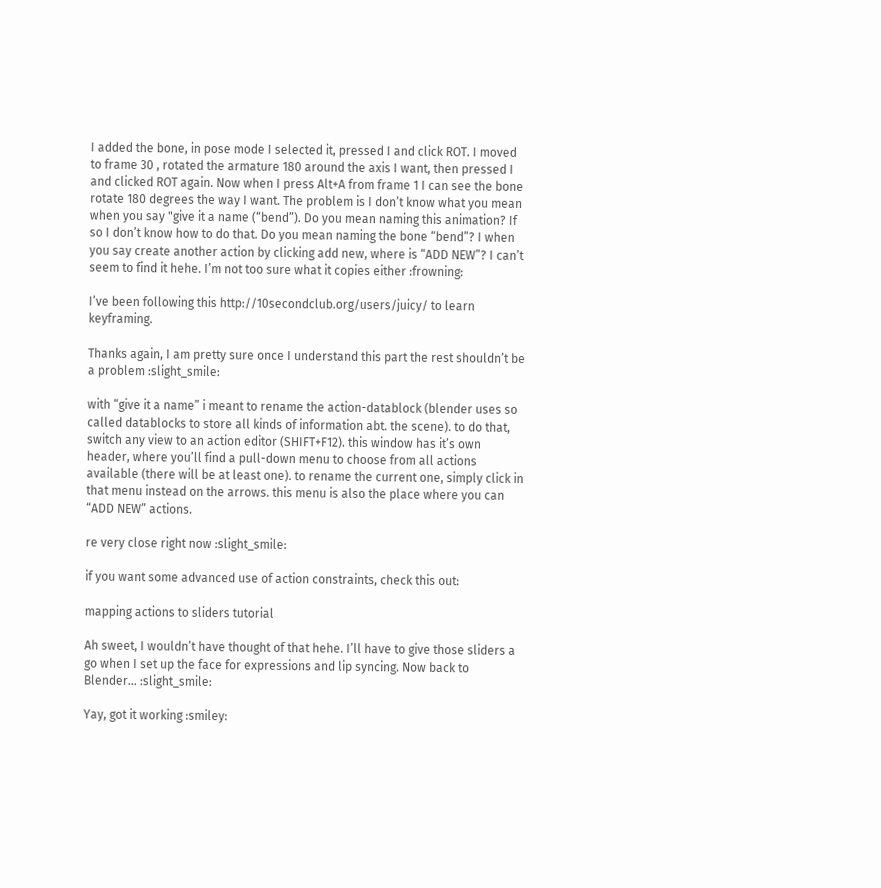I added the bone, in pose mode I selected it, pressed I and click ROT. I moved to frame 30 , rotated the armature 180 around the axis I want, then pressed I and clicked ROT again. Now when I press Alt+A from frame 1 I can see the bone rotate 180 degrees the way I want. The problem is I don’t know what you mean when you say "give it a name (“bend”). Do you mean naming this animation? If so I don’t know how to do that. Do you mean naming the bone “bend”? I when you say create another action by clicking add new, where is “ADD NEW”? I can’t seem to find it hehe. I’m not too sure what it copies either :frowning:

I’ve been following this http://10secondclub.org/users/juicy/ to learn keyframing.

Thanks again, I am pretty sure once I understand this part the rest shouldn’t be a problem :slight_smile:

with “give it a name” i meant to rename the action-datablock (blender uses so called datablocks to store all kinds of information abt. the scene). to do that, switch any view to an action editor (SHIFT+F12). this window has it’s own header, where you’ll find a pull-down menu to choose from all actions available (there will be at least one). to rename the current one, simply click in that menu instead on the arrows. this menu is also the place where you can “ADD NEW” actions.

re very close right now :slight_smile:

if you want some advanced use of action constraints, check this out:

mapping actions to sliders tutorial

Ah sweet, I wouldn’t have thought of that hehe. I’ll have to give those sliders a go when I set up the face for expressions and lip syncing. Now back to Blender… :slight_smile:

Yay, got it working :smiley: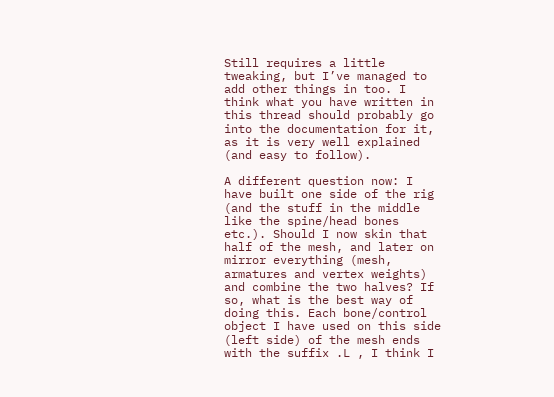Still requires a little tweaking, but I’ve managed to add other things in too. I think what you have written in this thread should probably go into the documentation for it, as it is very well explained (and easy to follow).

A different question now: I have built one side of the rig (and the stuff in the middle like the spine/head bones etc.). Should I now skin that half of the mesh, and later on mirror everything (mesh, armatures and vertex weights) and combine the two halves? If so, what is the best way of doing this. Each bone/control object I have used on this side (left side) of the mesh ends with the suffix .L , I think I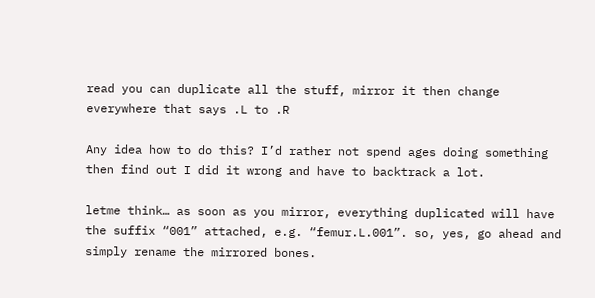read you can duplicate all the stuff, mirror it then change everywhere that says .L to .R

Any idea how to do this? I’d rather not spend ages doing something then find out I did it wrong and have to backtrack a lot.

letme think… as soon as you mirror, everything duplicated will have the suffix “001” attached, e.g. “femur.L.001”. so, yes, go ahead and simply rename the mirrored bones.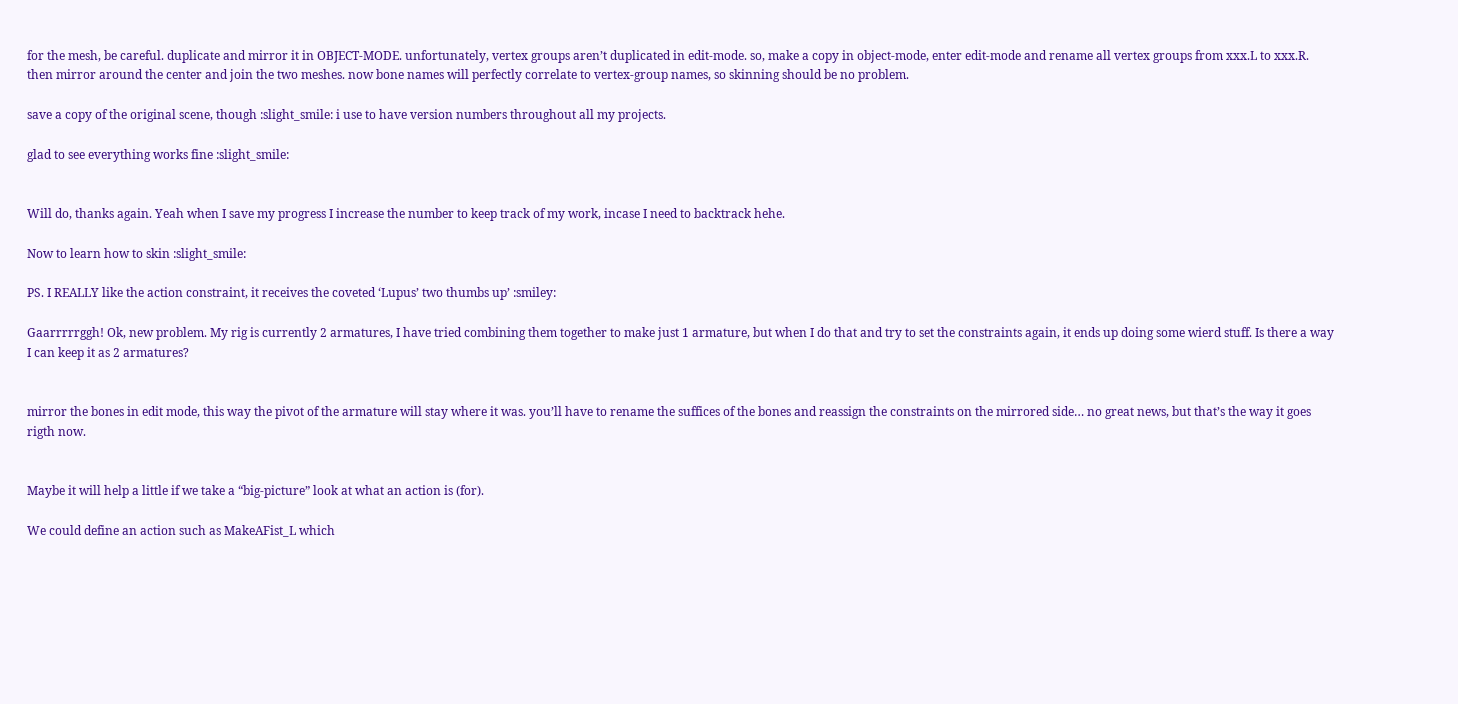for the mesh, be careful. duplicate and mirror it in OBJECT-MODE. unfortunately, vertex groups aren’t duplicated in edit-mode. so, make a copy in object-mode, enter edit-mode and rename all vertex groups from xxx.L to xxx.R. then mirror around the center and join the two meshes. now bone names will perfectly correlate to vertex-group names, so skinning should be no problem.

save a copy of the original scene, though :slight_smile: i use to have version numbers throughout all my projects.

glad to see everything works fine :slight_smile:


Will do, thanks again. Yeah when I save my progress I increase the number to keep track of my work, incase I need to backtrack hehe.

Now to learn how to skin :slight_smile:

PS. I REALLY like the action constraint, it receives the coveted ‘Lupus’ two thumbs up’ :smiley:

Gaarrrrrggh! Ok, new problem. My rig is currently 2 armatures, I have tried combining them together to make just 1 armature, but when I do that and try to set the constraints again, it ends up doing some wierd stuff. Is there a way I can keep it as 2 armatures?


mirror the bones in edit mode, this way the pivot of the armature will stay where it was. you’ll have to rename the suffices of the bones and reassign the constraints on the mirrored side… no great news, but that’s the way it goes rigth now.


Maybe it will help a little if we take a “big-picture” look at what an action is (for).

We could define an action such as MakeAFist_L which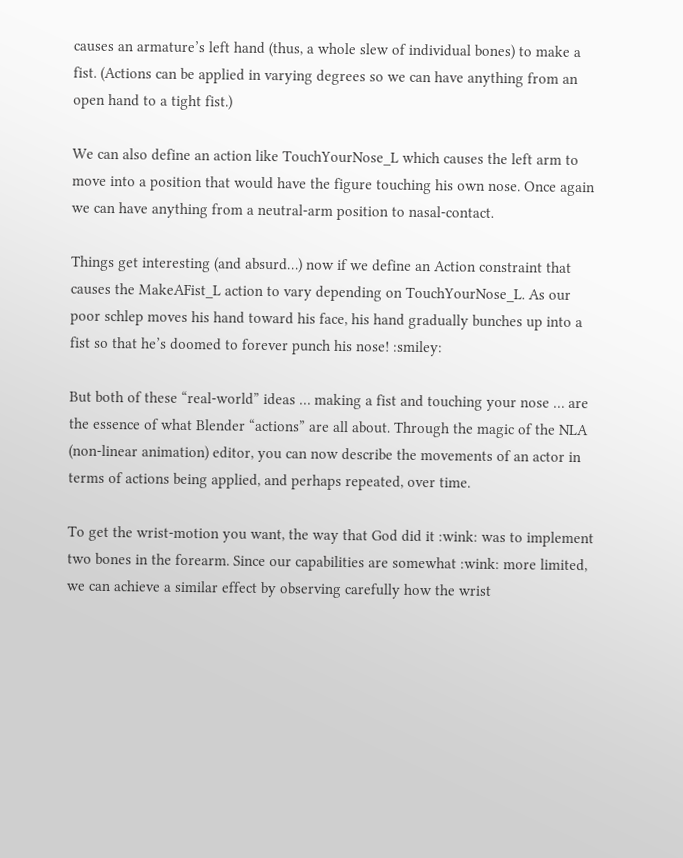causes an armature’s left hand (thus, a whole slew of individual bones) to make a fist. (Actions can be applied in varying degrees so we can have anything from an open hand to a tight fist.)

We can also define an action like TouchYourNose_L which causes the left arm to move into a position that would have the figure touching his own nose. Once again we can have anything from a neutral-arm position to nasal-contact.

Things get interesting (and absurd…) now if we define an Action constraint that causes the MakeAFist_L action to vary depending on TouchYourNose_L. As our poor schlep moves his hand toward his face, his hand gradually bunches up into a fist so that he’s doomed to forever punch his nose! :smiley:

But both of these “real-world” ideas … making a fist and touching your nose … are the essence of what Blender “actions” are all about. Through the magic of the NLA (non-linear animation) editor, you can now describe the movements of an actor in terms of actions being applied, and perhaps repeated, over time.

To get the wrist-motion you want, the way that God did it :wink: was to implement two bones in the forearm. Since our capabilities are somewhat :wink: more limited, we can achieve a similar effect by observing carefully how the wrist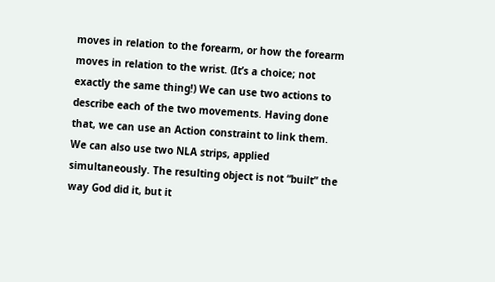moves in relation to the forearm, or how the forearm moves in relation to the wrist. (It’s a choice; not exactly the same thing!) We can use two actions to describe each of the two movements. Having done that, we can use an Action constraint to link them. We can also use two NLA strips, applied simultaneously. The resulting object is not “built” the way God did it, but it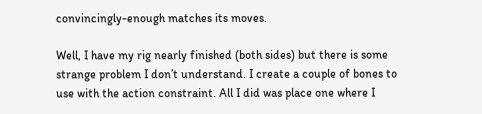convincingly-enough matches its moves.

Well, I have my rig nearly finished (both sides) but there is some strange problem I don’t understand. I create a couple of bones to use with the action constraint. All I did was place one where I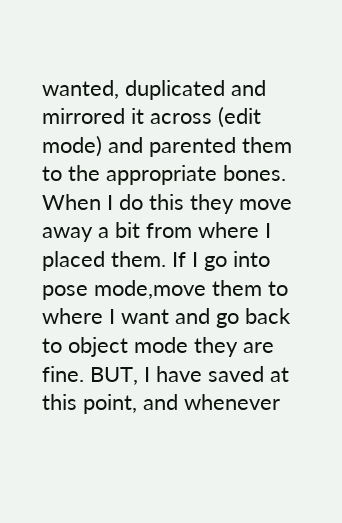wanted, duplicated and mirrored it across (edit mode) and parented them to the appropriate bones. When I do this they move away a bit from where I placed them. If I go into pose mode,move them to where I want and go back to object mode they are fine. BUT, I have saved at this point, and whenever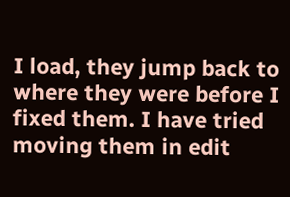I load, they jump back to where they were before I fixed them. I have tried moving them in edit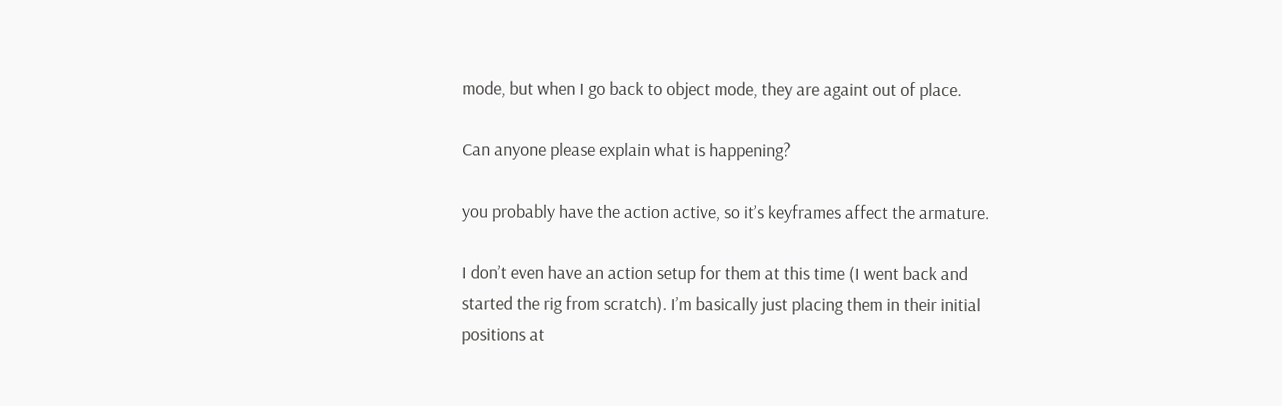mode, but when I go back to object mode, they are againt out of place.

Can anyone please explain what is happening?

you probably have the action active, so it’s keyframes affect the armature.

I don’t even have an action setup for them at this time (I went back and started the rig from scratch). I’m basically just placing them in their initial positions at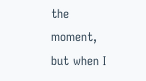the moment, but when I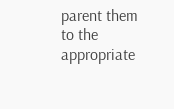parent them to the appropriate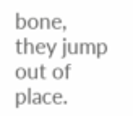bone, they jump out of place.